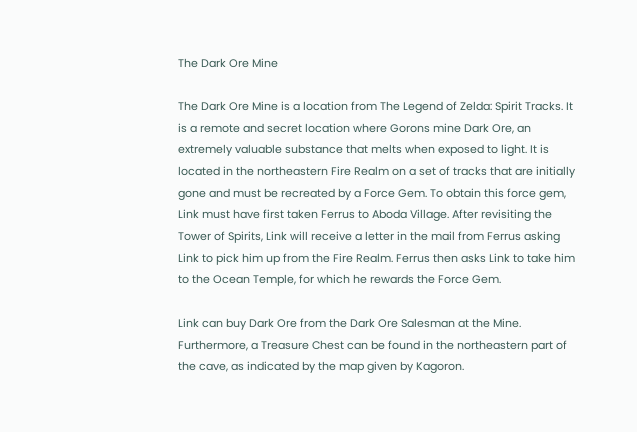The Dark Ore Mine

The Dark Ore Mine is a location from The Legend of Zelda: Spirit Tracks. It is a remote and secret location where Gorons mine Dark Ore, an extremely valuable substance that melts when exposed to light. It is located in the northeastern Fire Realm on a set of tracks that are initially gone and must be recreated by a Force Gem. To obtain this force gem, Link must have first taken Ferrus to Aboda Village. After revisiting the Tower of Spirits, Link will receive a letter in the mail from Ferrus asking Link to pick him up from the Fire Realm. Ferrus then asks Link to take him to the Ocean Temple, for which he rewards the Force Gem.

Link can buy Dark Ore from the Dark Ore Salesman at the Mine. Furthermore, a Treasure Chest can be found in the northeastern part of the cave, as indicated by the map given by Kagoron.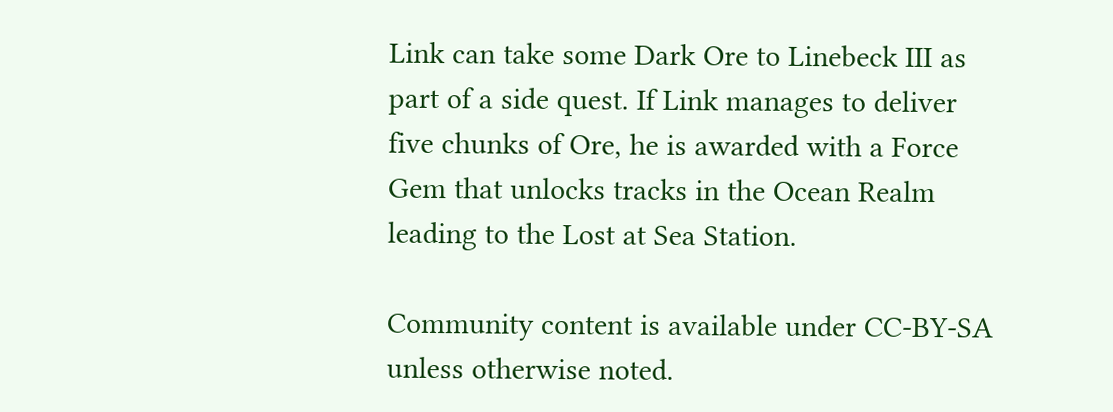Link can take some Dark Ore to Linebeck III as part of a side quest. If Link manages to deliver five chunks of Ore, he is awarded with a Force Gem that unlocks tracks in the Ocean Realm leading to the Lost at Sea Station.

Community content is available under CC-BY-SA unless otherwise noted.